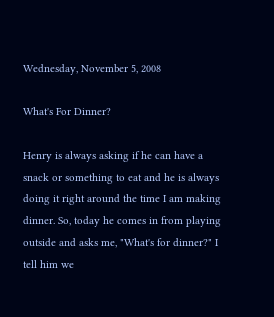Wednesday, November 5, 2008

What's For Dinner?

Henry is always asking if he can have a snack or something to eat and he is always doing it right around the time I am making dinner. So, today he comes in from playing outside and asks me, "What's for dinner?" I tell him we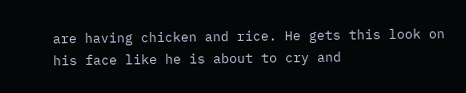are having chicken and rice. He gets this look on his face like he is about to cry and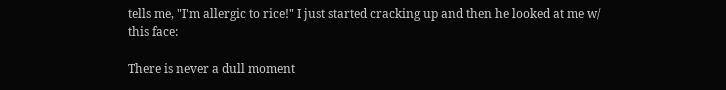tells me, "I'm allergic to rice!" I just started cracking up and then he looked at me w/ this face:

There is never a dull moment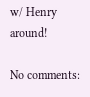w/ Henry around!

No comments: